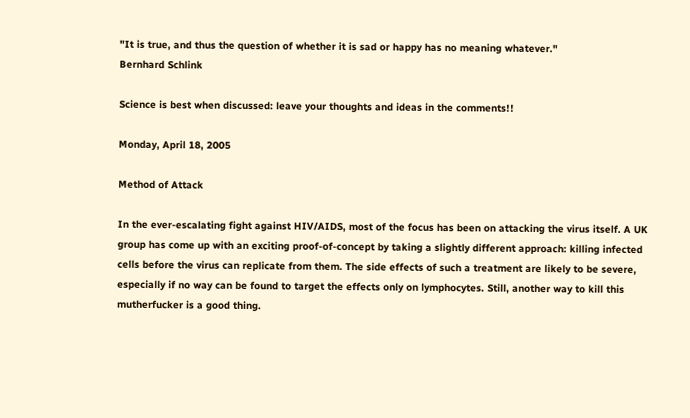"It is true, and thus the question of whether it is sad or happy has no meaning whatever."
Bernhard Schlink

Science is best when discussed: leave your thoughts and ideas in the comments!!

Monday, April 18, 2005

Method of Attack

In the ever-escalating fight against HIV/AIDS, most of the focus has been on attacking the virus itself. A UK group has come up with an exciting proof-of-concept by taking a slightly different approach: killing infected cells before the virus can replicate from them. The side effects of such a treatment are likely to be severe, especially if no way can be found to target the effects only on lymphocytes. Still, another way to kill this mutherfucker is a good thing.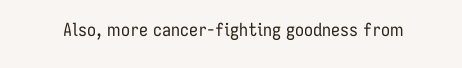Also, more cancer-fighting goodness from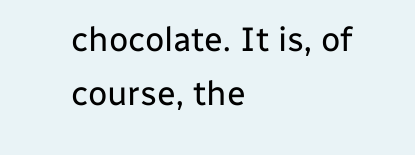chocolate. It is, of course, the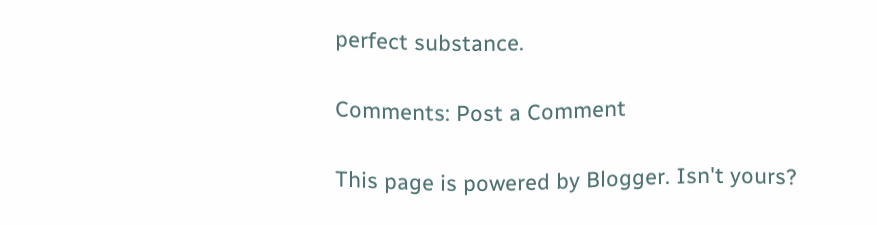perfect substance.

Comments: Post a Comment

This page is powered by Blogger. Isn't yours?